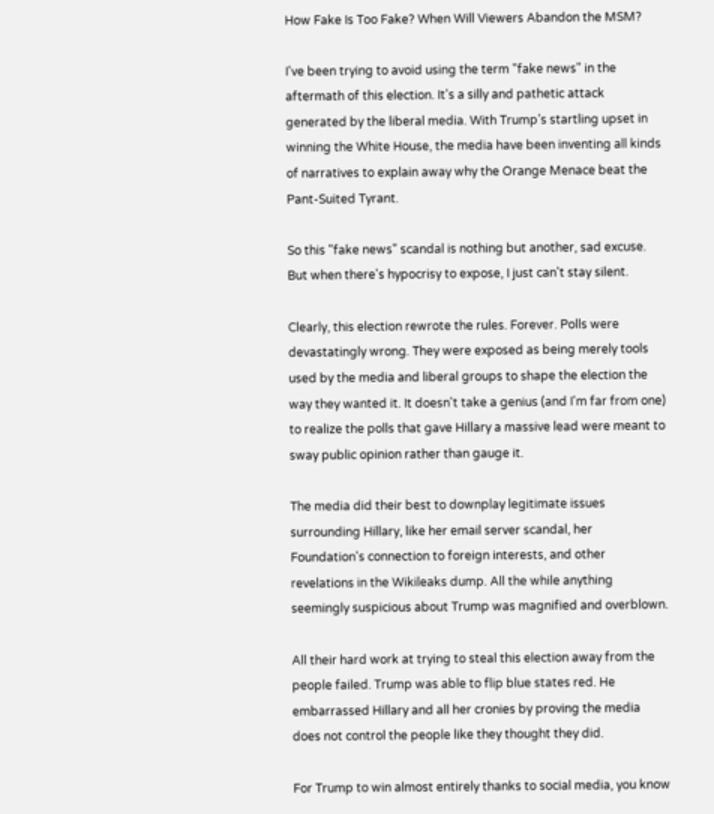How Fake Is Too Fake? When Will Viewers Abandon the MSM?

I've been trying to avoid using the term "fake news" in the aftermath of this election. It's a silly and pathetic attack generated by the liberal media. With Trump’s startling upset in winning the White House, the media have been inventing all kinds of narratives to explain away why the Orange Menace beat the Pant-Suited Tyrant.

So this "fake news" scandal is nothing but another, sad excuse. But when there's hypocrisy to expose, I just can't stay silent.

Clearly, this election rewrote the rules. Forever. Polls were devastatingly wrong. They were exposed as being merely tools used by the media and liberal groups to shape the election the way they wanted it. It doesn't take a genius (and I'm far from one) to realize the polls that gave Hillary a massive lead were meant to sway public opinion rather than gauge it.

The media did their best to downplay legitimate issues surrounding Hillary, like her email server scandal, her Foundation's connection to foreign interests, and other revelations in the Wikileaks dump. All the while anything seemingly suspicious about Trump was magnified and overblown.

All their hard work at trying to steal this election away from the people failed. Trump was able to flip blue states red. He embarrassed Hillary and all her cronies by proving the media does not control the people like they thought they did.

For Trump to win almost entirely thanks to social media, you know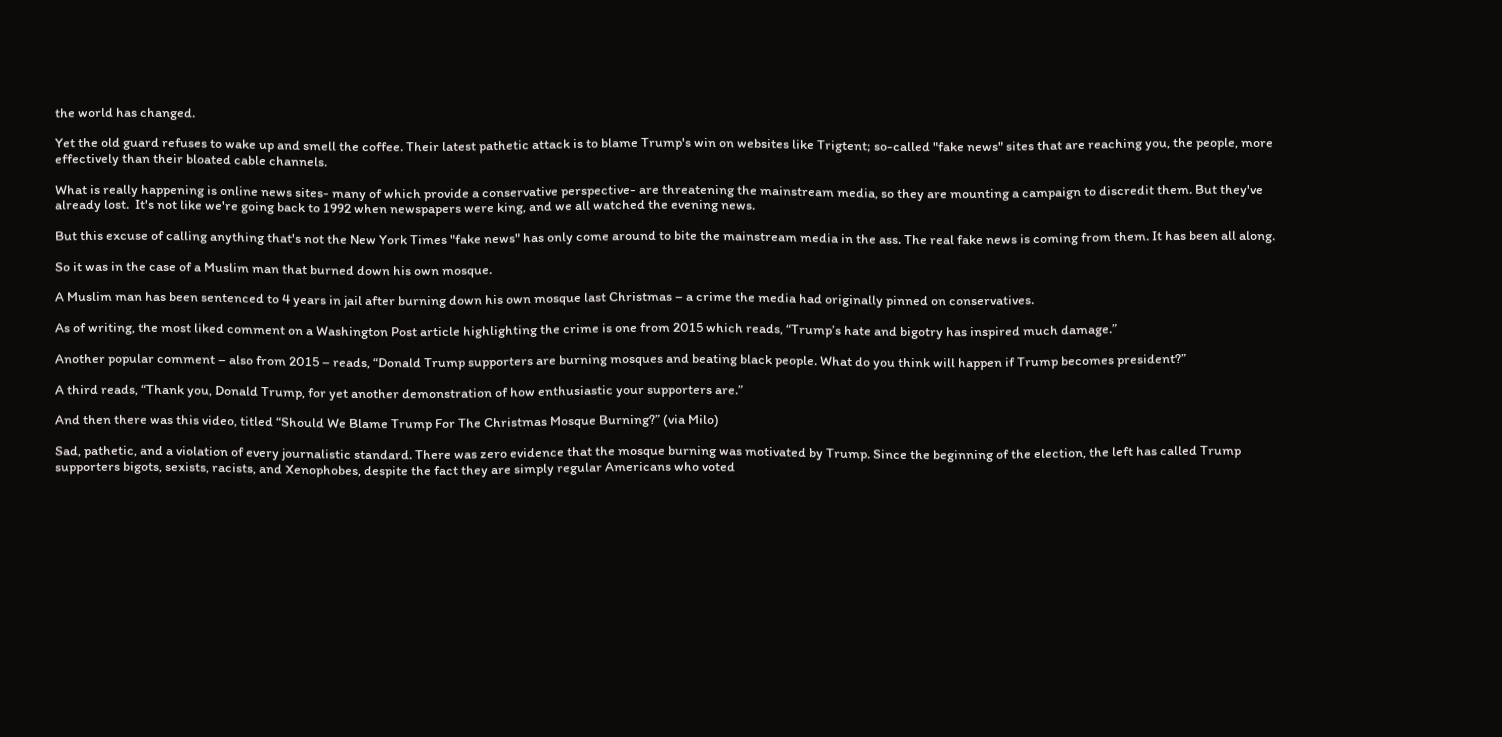the world has changed.

Yet the old guard refuses to wake up and smell the coffee. Their latest pathetic attack is to blame Trump's win on websites like Trigtent; so-called "fake news" sites that are reaching you, the people, more effectively than their bloated cable channels.

What is really happening is online news sites- many of which provide a conservative perspective- are threatening the mainstream media, so they are mounting a campaign to discredit them. But they've already lost.  It's not like we're going back to 1992 when newspapers were king, and we all watched the evening news.

But this excuse of calling anything that's not the New York Times "fake news" has only come around to bite the mainstream media in the ass. The real fake news is coming from them. It has been all along.

So it was in the case of a Muslim man that burned down his own mosque.

A Muslim man has been sentenced to 4 years in jail after burning down his own mosque last Christmas – a crime the media had originally pinned on conservatives.

As of writing, the most liked comment on a Washington Post article highlighting the crime is one from 2015 which reads, “Trump’s hate and bigotry has inspired much damage.”

Another popular comment – also from 2015 – reads, “Donald Trump supporters are burning mosques and beating black people. What do you think will happen if Trump becomes president?”

A third reads, “Thank you, Donald Trump, for yet another demonstration of how enthusiastic your supporters are.”

And then there was this video, titled “Should We Blame Trump For The Christmas Mosque Burning?” (via Milo)

Sad, pathetic, and a violation of every journalistic standard. There was zero evidence that the mosque burning was motivated by Trump. Since the beginning of the election, the left has called Trump supporters bigots, sexists, racists, and Xenophobes, despite the fact they are simply regular Americans who voted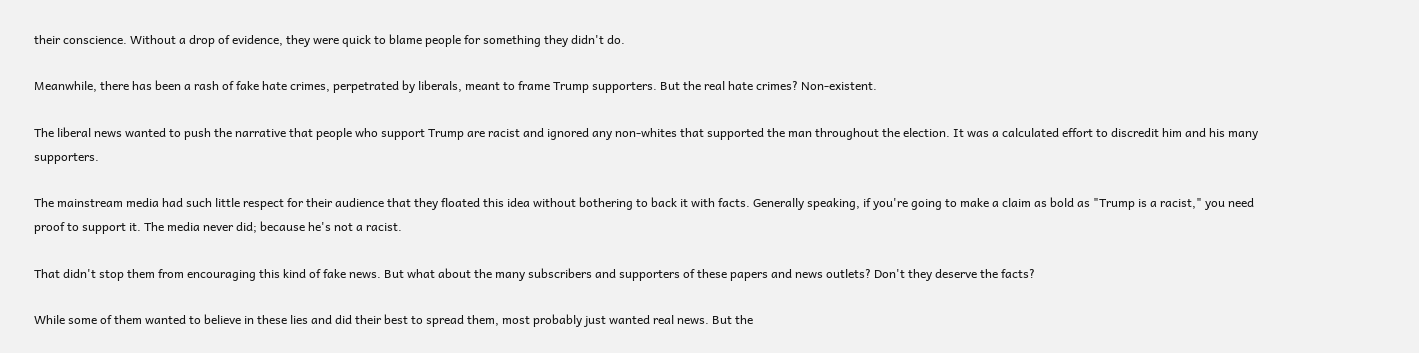their conscience. Without a drop of evidence, they were quick to blame people for something they didn't do.

Meanwhile, there has been a rash of fake hate crimes, perpetrated by liberals, meant to frame Trump supporters. But the real hate crimes? Non-existent.

The liberal news wanted to push the narrative that people who support Trump are racist and ignored any non-whites that supported the man throughout the election. It was a calculated effort to discredit him and his many supporters.

The mainstream media had such little respect for their audience that they floated this idea without bothering to back it with facts. Generally speaking, if you're going to make a claim as bold as "Trump is a racist," you need proof to support it. The media never did; because he's not a racist.

That didn't stop them from encouraging this kind of fake news. But what about the many subscribers and supporters of these papers and news outlets? Don't they deserve the facts?

While some of them wanted to believe in these lies and did their best to spread them, most probably just wanted real news. But the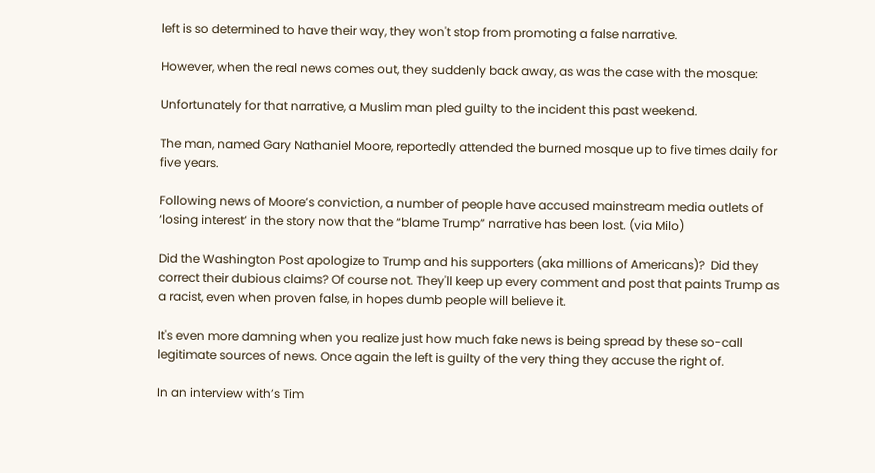left is so determined to have their way, they won't stop from promoting a false narrative.

However, when the real news comes out, they suddenly back away, as was the case with the mosque:

Unfortunately for that narrative, a Muslim man pled guilty to the incident this past weekend.

The man, named Gary Nathaniel Moore, reportedly attended the burned mosque up to five times daily for five years.

Following news of Moore’s conviction, a number of people have accused mainstream media outlets of ‘losing interest’ in the story now that the “blame Trump” narrative has been lost. (via Milo)

Did the Washington Post apologize to Trump and his supporters (aka millions of Americans)?  Did they correct their dubious claims? Of course not. They'll keep up every comment and post that paints Trump as a racist, even when proven false, in hopes dumb people will believe it.

It's even more damning when you realize just how much fake news is being spread by these so-call legitimate sources of news. Once again the left is guilty of the very thing they accuse the right of.

In an interview with’s Tim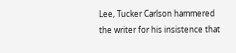Lee, Tucker Carlson hammered the writer for his insistence that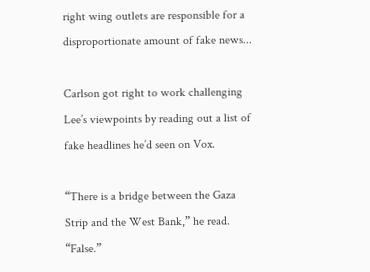right wing outlets are responsible for a disproportionate amount of fake news...

Carlson got right to work challenging Lee’s viewpoints by reading out a list of fake headlines he’d seen on Vox.

“There is a bridge between the Gaza Strip and the West Bank,” he read. “False.”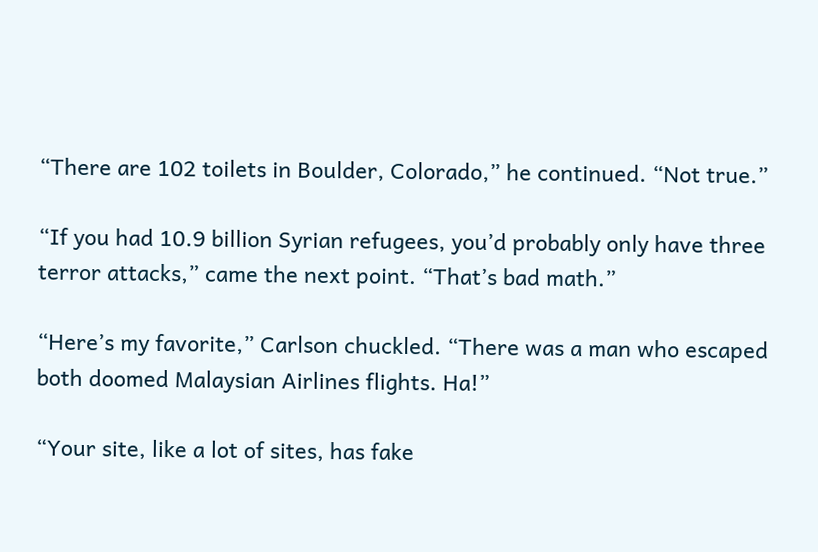“There are 102 toilets in Boulder, Colorado,” he continued. “Not true.”

“If you had 10.9 billion Syrian refugees, you’d probably only have three terror attacks,” came the next point. “That’s bad math.”

“Here’s my favorite,” Carlson chuckled. “There was a man who escaped both doomed Malaysian Airlines flights. Ha!”

“Your site, like a lot of sites, has fake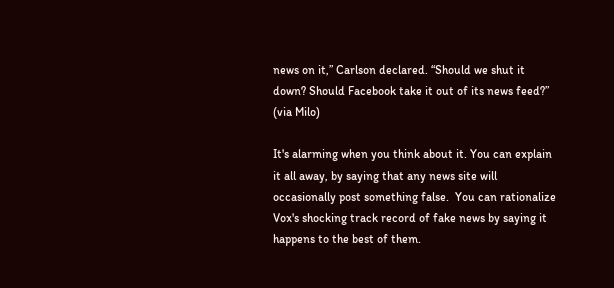news on it,” Carlson declared. “Should we shut it down? Should Facebook take it out of its news feed?” (via Milo)

It's alarming when you think about it. You can explain it all away, by saying that any news site will occasionally post something false.  You can rationalize Vox's shocking track record of fake news by saying it happens to the best of them.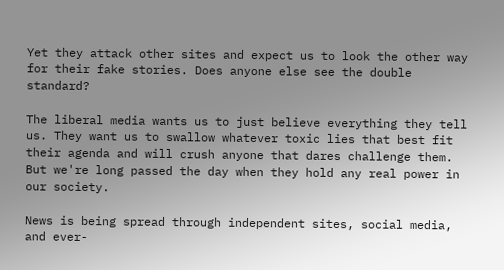Yet they attack other sites and expect us to look the other way for their fake stories. Does anyone else see the double standard?

The liberal media wants us to just believe everything they tell us. They want us to swallow whatever toxic lies that best fit their agenda and will crush anyone that dares challenge them. But we're long passed the day when they hold any real power in our society.

News is being spread through independent sites, social media, and ever-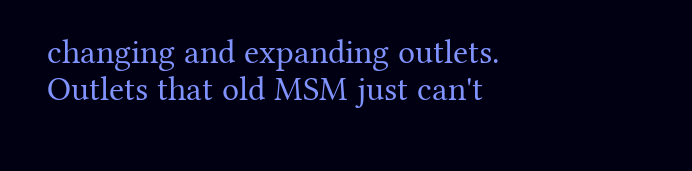changing and expanding outlets. Outlets that old MSM just can't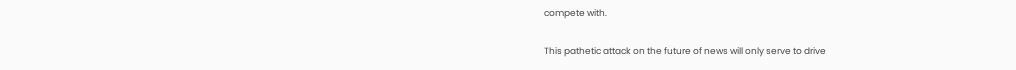compete with.

This pathetic attack on the future of news will only serve to drive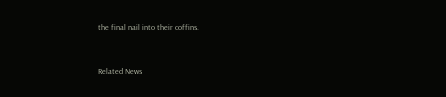the final nail into their coffins.



Related News